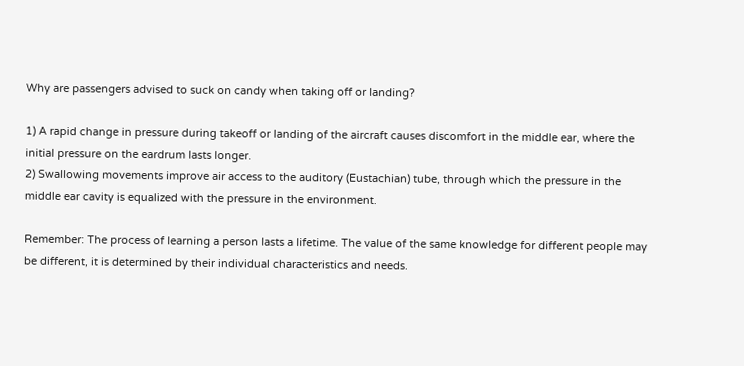Why are passengers advised to suck on candy when taking off or landing?

1) A rapid change in pressure during takeoff or landing of the aircraft causes discomfort in the middle ear, where the initial pressure on the eardrum lasts longer.
2) Swallowing movements improve air access to the auditory (Eustachian) tube, through which the pressure in the middle ear cavity is equalized with the pressure in the environment.

Remember: The process of learning a person lasts a lifetime. The value of the same knowledge for different people may be different, it is determined by their individual characteristics and needs.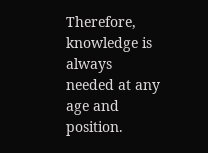Therefore, knowledge is always needed at any age and position.